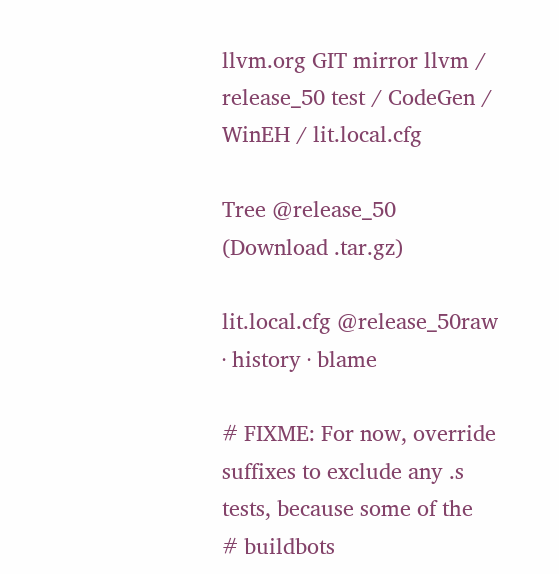llvm.org GIT mirror llvm / release_50 test / CodeGen / WinEH / lit.local.cfg

Tree @release_50 (Download .tar.gz)

lit.local.cfg @release_50raw · history · blame

# FIXME: For now, override suffixes to exclude any .s tests, because some of the
# buildbots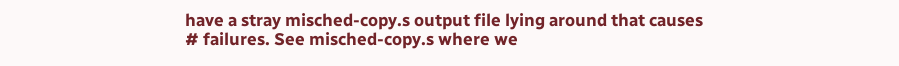have a stray misched-copy.s output file lying around that causes
# failures. See misched-copy.s where we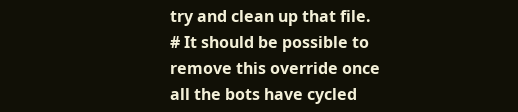try and clean up that file.
# It should be possible to remove this override once all the bots have cycled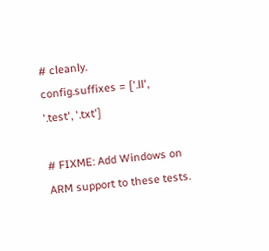# cleanly.
config.suffixes = ['.ll', '.test', '.txt']

# FIXME: Add Windows on ARM support to these tests.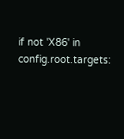if not 'X86' in config.root.targets: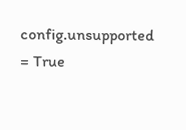config.unsupported = True